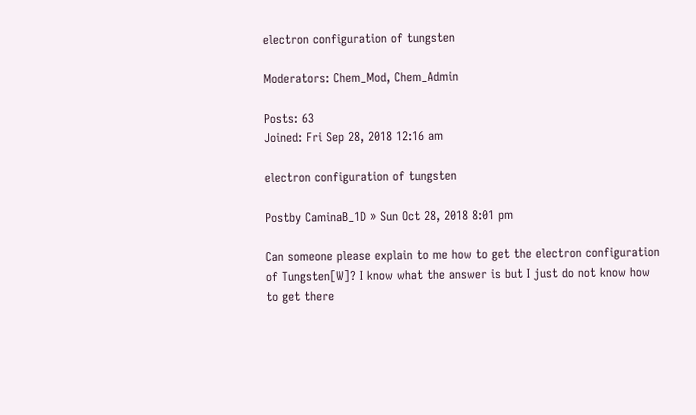electron configuration of tungsten

Moderators: Chem_Mod, Chem_Admin

Posts: 63
Joined: Fri Sep 28, 2018 12:16 am

electron configuration of tungsten

Postby CaminaB_1D » Sun Oct 28, 2018 8:01 pm

Can someone please explain to me how to get the electron configuration of Tungsten[W]? I know what the answer is but I just do not know how to get there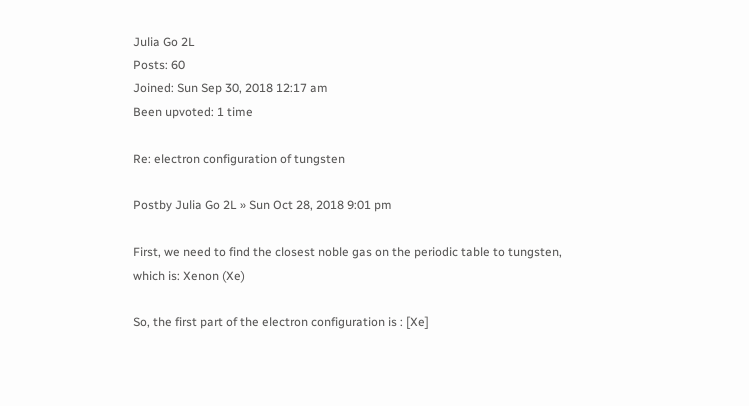Julia Go 2L
Posts: 60
Joined: Sun Sep 30, 2018 12:17 am
Been upvoted: 1 time

Re: electron configuration of tungsten

Postby Julia Go 2L » Sun Oct 28, 2018 9:01 pm

First, we need to find the closest noble gas on the periodic table to tungsten, which is: Xenon (Xe)

So, the first part of the electron configuration is : [Xe]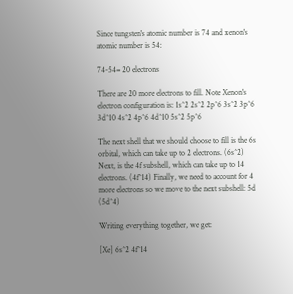Since tungsten's atomic number is 74 and xenon's atomic number is 54:

74-54= 20 electrons

There are 20 more electrons to fill. Note Xenon's electron configuration is: 1s^2 2s^2 2p^6 3s^2 3p^6 3d^10 4s^2 4p^6 4d^10 5s^2 5p^6

The next shell that we should choose to fill is the 6s orbital, which can take up to 2 electrons. (6s^2) Next, is the 4f subshell, which can take up to 14 electrons. (4f^14) Finally, we need to account for 4 more electrons so we move to the next subshell: 5d (5d^4)

Writing everything together, we get:

[Xe] 6s^2 4f^14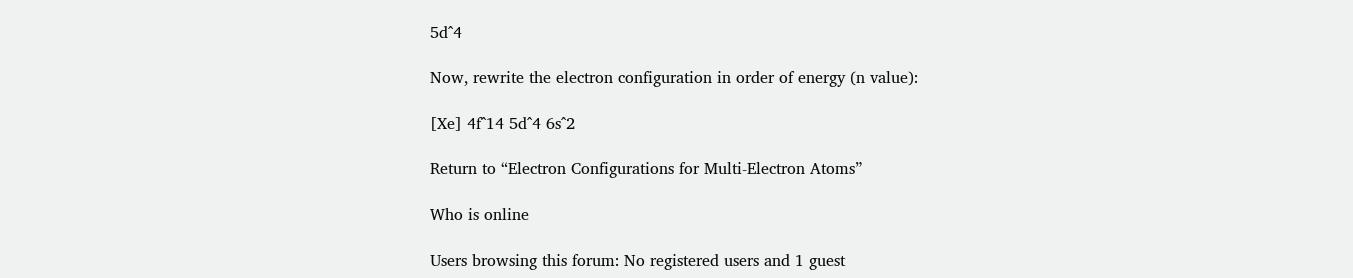5d^4

Now, rewrite the electron configuration in order of energy (n value):

[Xe] 4f^14 5d^4 6s^2

Return to “Electron Configurations for Multi-Electron Atoms”

Who is online

Users browsing this forum: No registered users and 1 guest